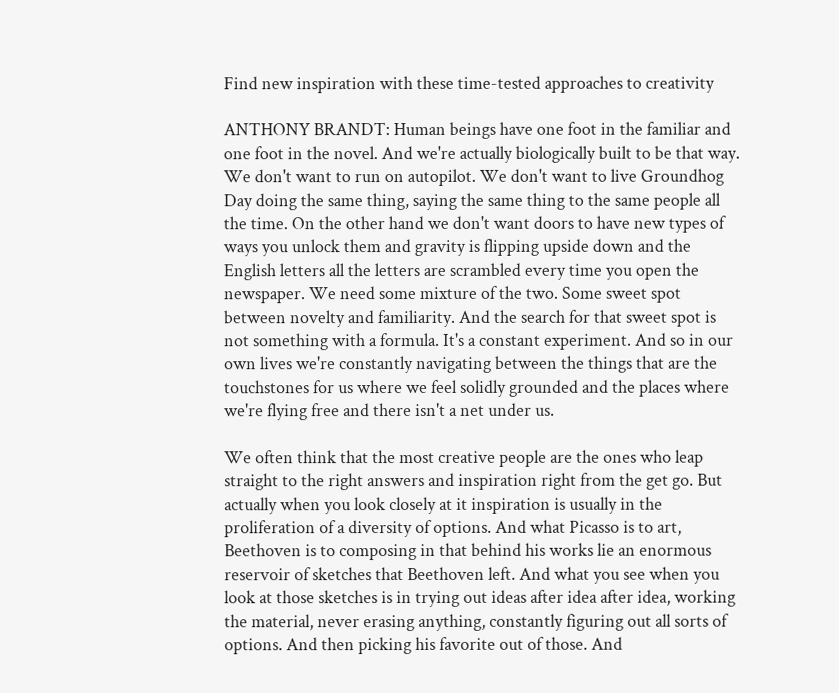Find new inspiration with these time-tested approaches to creativity

ANTHONY BRANDT: Human beings have one foot in the familiar and one foot in the novel. And we're actually biologically built to be that way. We don't want to run on autopilot. We don't want to live Groundhog Day doing the same thing, saying the same thing to the same people all the time. On the other hand we don't want doors to have new types of ways you unlock them and gravity is flipping upside down and the English letters all the letters are scrambled every time you open the newspaper. We need some mixture of the two. Some sweet spot between novelty and familiarity. And the search for that sweet spot is not something with a formula. It's a constant experiment. And so in our own lives we're constantly navigating between the things that are the touchstones for us where we feel solidly grounded and the places where we're flying free and there isn't a net under us.

We often think that the most creative people are the ones who leap straight to the right answers and inspiration right from the get go. But actually when you look closely at it inspiration is usually in the proliferation of a diversity of options. And what Picasso is to art, Beethoven is to composing in that behind his works lie an enormous reservoir of sketches that Beethoven left. And what you see when you look at those sketches is in trying out ideas after idea after idea, working the material, never erasing anything, constantly figuring out all sorts of options. And then picking his favorite out of those. And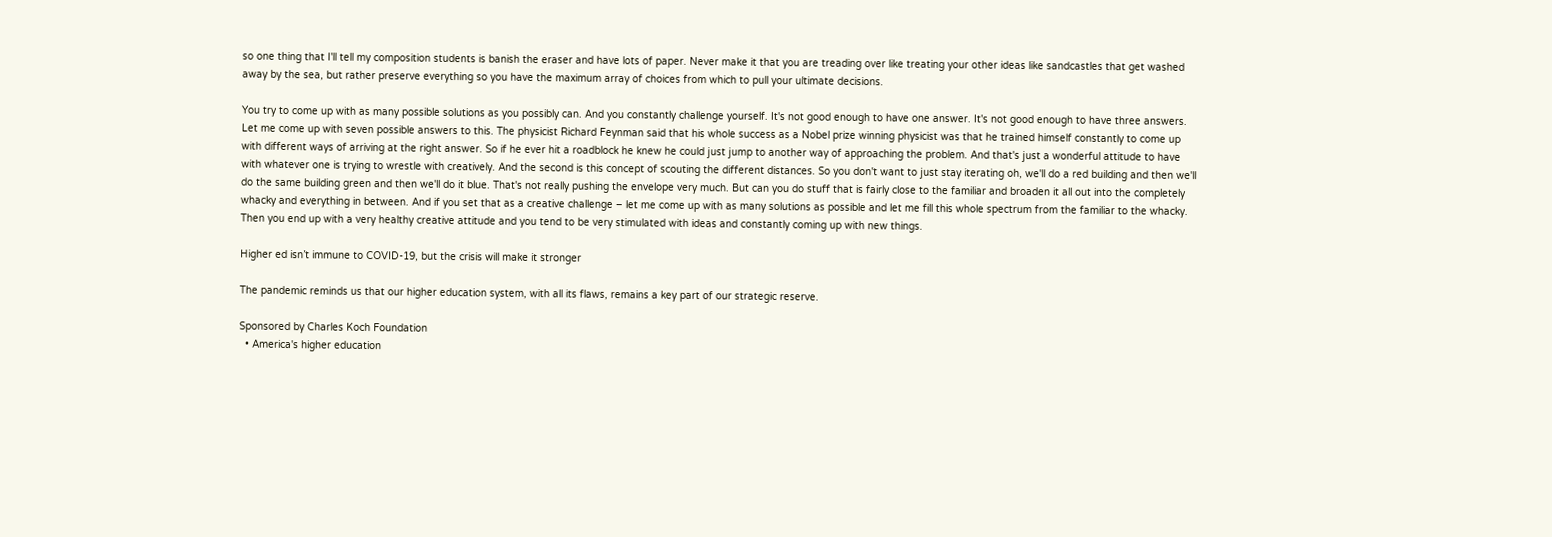so one thing that I'll tell my composition students is banish the eraser and have lots of paper. Never make it that you are treading over like treating your other ideas like sandcastles that get washed away by the sea, but rather preserve everything so you have the maximum array of choices from which to pull your ultimate decisions.

You try to come up with as many possible solutions as you possibly can. And you constantly challenge yourself. It's not good enough to have one answer. It's not good enough to have three answers. Let me come up with seven possible answers to this. The physicist Richard Feynman said that his whole success as a Nobel prize winning physicist was that he trained himself constantly to come up with different ways of arriving at the right answer. So if he ever hit a roadblock he knew he could just jump to another way of approaching the problem. And that's just a wonderful attitude to have with whatever one is trying to wrestle with creatively. And the second is this concept of scouting the different distances. So you don't want to just stay iterating oh, we'll do a red building and then we'll do the same building green and then we'll do it blue. That's not really pushing the envelope very much. But can you do stuff that is fairly close to the familiar and broaden it all out into the completely whacky and everything in between. And if you set that as a creative challenge – let me come up with as many solutions as possible and let me fill this whole spectrum from the familiar to the whacky. Then you end up with a very healthy creative attitude and you tend to be very stimulated with ideas and constantly coming up with new things.

Higher ed isn’t immune to COVID-19, but the crisis will make it stronger

The pandemic reminds us that our higher education system, with all its flaws, remains a key part of our strategic reserve.

Sponsored by Charles Koch Foundation
  • America's higher education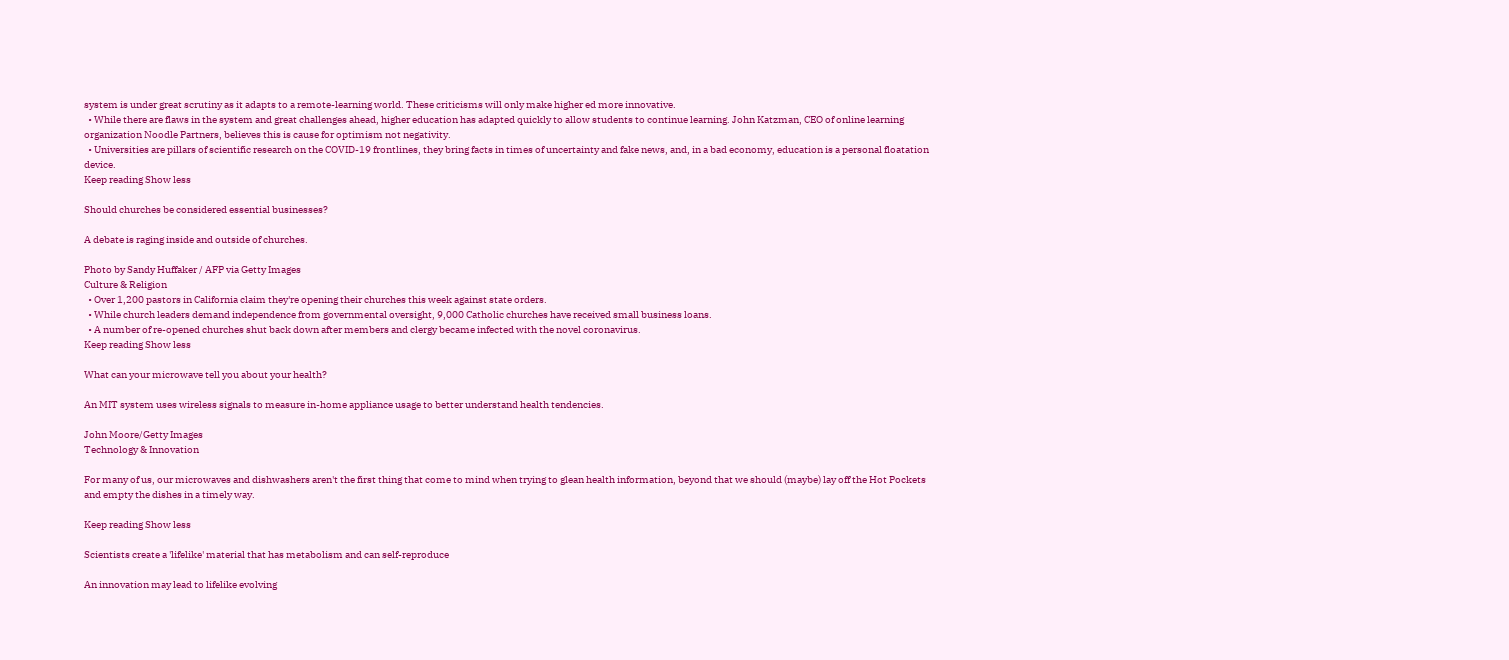system is under great scrutiny as it adapts to a remote-learning world. These criticisms will only make higher ed more innovative.
  • While there are flaws in the system and great challenges ahead, higher education has adapted quickly to allow students to continue learning. John Katzman, CEO of online learning organization Noodle Partners, believes this is cause for optimism not negativity.
  • Universities are pillars of scientific research on the COVID-19 frontlines, they bring facts in times of uncertainty and fake news, and, in a bad economy, education is a personal floatation device.
Keep reading Show less

Should churches be considered essential businesses?

A debate is raging inside and outside of churches.

Photo by Sandy Huffaker / AFP via Getty Images
Culture & Religion
  • Over 1,200 pastors in California claim they're opening their churches this week against state orders.
  • While church leaders demand independence from governmental oversight, 9,000 Catholic churches have received small business loans.
  • A number of re-opened churches shut back down after members and clergy became infected with the novel coronavirus.
Keep reading Show less

What can your microwave tell you about your health?

An MIT system uses wireless signals to measure in-home appliance usage to better understand health tendencies.

John Moore/Getty Images
Technology & Innovation

For many of us, our microwaves and dishwashers aren't the first thing that come to mind when trying to glean health information, beyond that we should (maybe) lay off the Hot Pockets and empty the dishes in a timely way.

Keep reading Show less

Scientists create a 'lifelike' material that has metabolism and can self-reproduce

An innovation may lead to lifelike evolving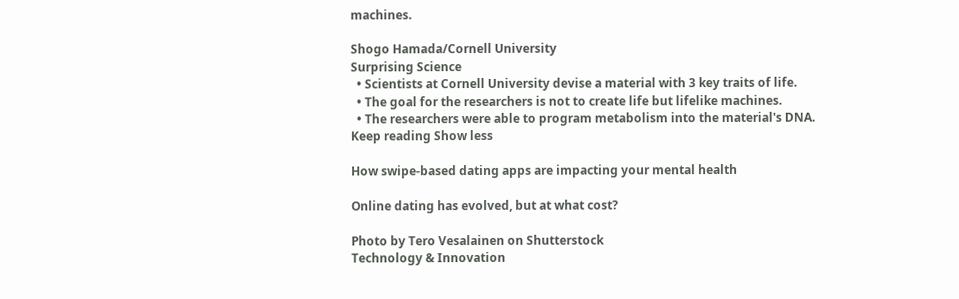machines.

Shogo Hamada/Cornell University
Surprising Science
  • Scientists at Cornell University devise a material with 3 key traits of life.
  • The goal for the researchers is not to create life but lifelike machines.
  • The researchers were able to program metabolism into the material's DNA.
Keep reading Show less

How swipe-based dating apps are impacting your mental health

Online dating has evolved, but at what cost?

Photo by Tero Vesalainen on Shutterstock
Technology & Innovation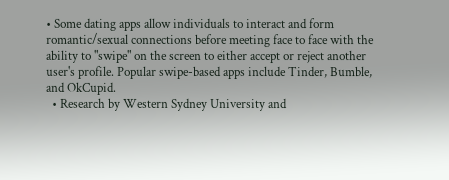• Some dating apps allow individuals to interact and form romantic/sexual connections before meeting face to face with the ability to "swipe" on the screen to either accept or reject another user's profile. Popular swipe-based apps include Tinder, Bumble, and OkCupid.
  • Research by Western Sydney University and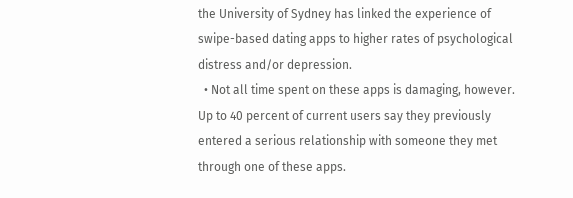the University of Sydney has linked the experience of swipe-based dating apps to higher rates of psychological distress and/or depression.
  • Not all time spent on these apps is damaging, however. Up to 40 percent of current users say they previously entered a serious relationship with someone they met through one of these apps.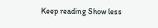Keep reading Show less